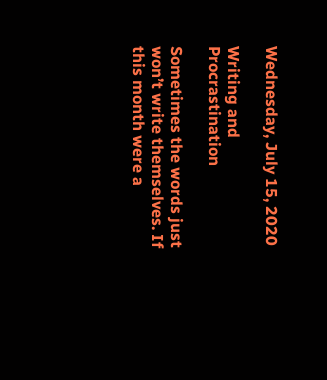Wednesday, July 15, 2020

Writing and Procrastination

Sometimes the words just won’t write themselves. If this month were a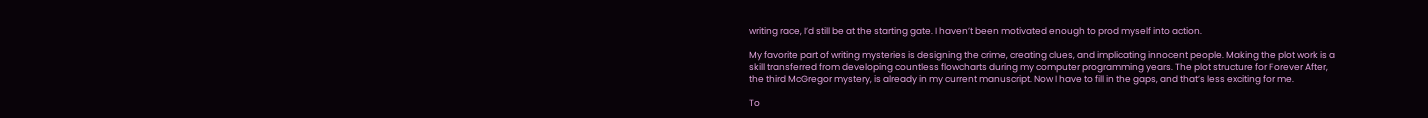writing race, I’d still be at the starting gate. I haven’t been motivated enough to prod myself into action.

My favorite part of writing mysteries is designing the crime, creating clues, and implicating innocent people. Making the plot work is a skill transferred from developing countless flowcharts during my computer programming years. The plot structure for Forever After, the third McGregor mystery, is already in my current manuscript. Now I have to fill in the gaps, and that’s less exciting for me.

To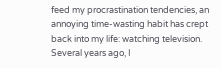feed my procrastination tendencies, an annoying time-wasting habit has crept back into my life: watching television. Several years ago, I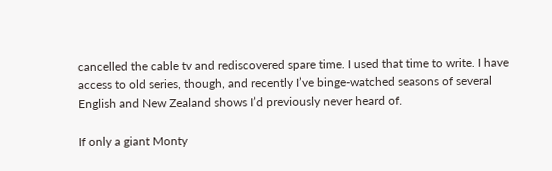cancelled the cable tv and rediscovered spare time. I used that time to write. I have access to old series, though, and recently I’ve binge-watched seasons of several English and New Zealand shows I’d previously never heard of.

If only a giant Monty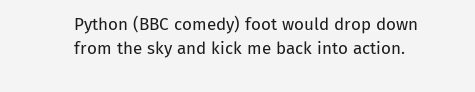Python (BBC comedy) foot would drop down from the sky and kick me back into action.